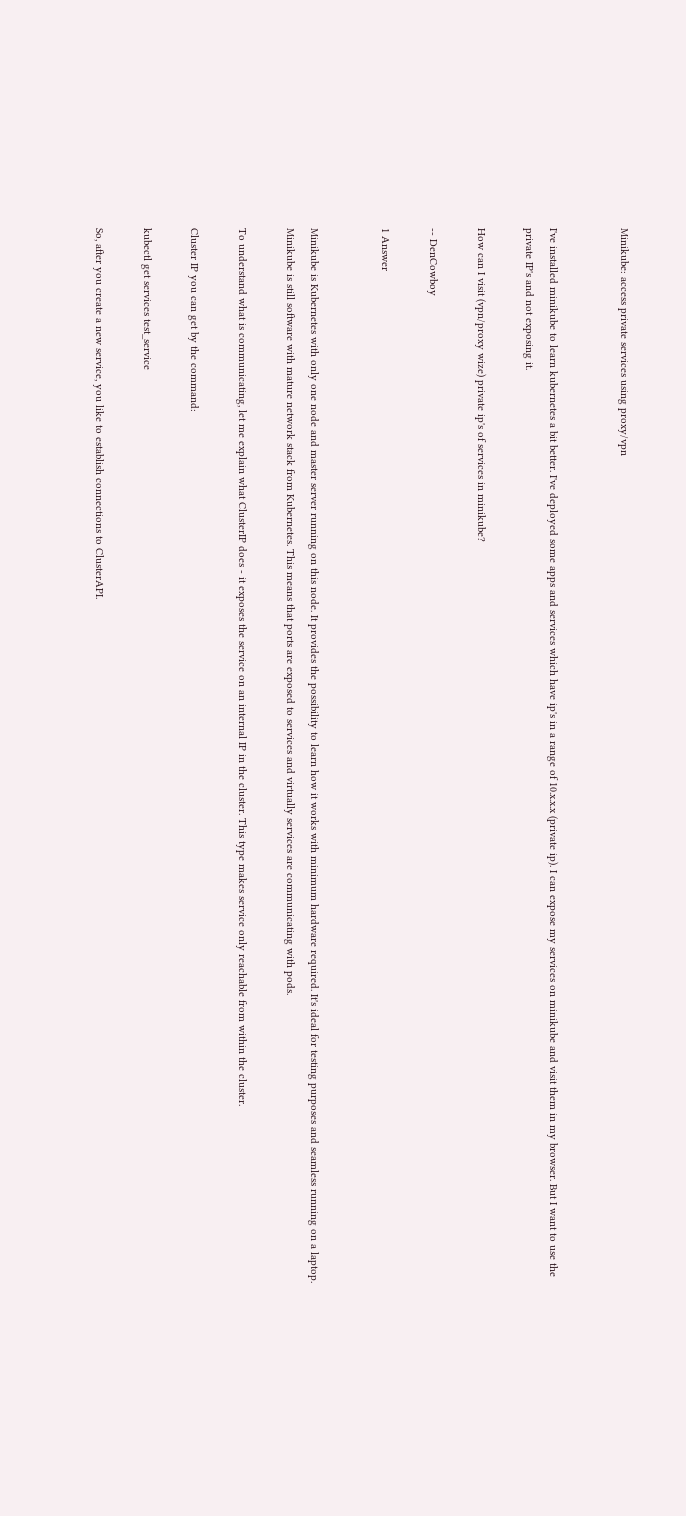Minikube: access private services using proxy/vpn


I've installed minikube to learn kubernetes a bit better. I've deployed some apps and services which have ip's in a range of 10.x.x.x (private ip). I can expose my services on minikube and visit them in my browser. But I want to use the private IP's and not exposing it.

How can I visit (vpn/proxy wize) private ip's of services in minikube?

-- DenCowboy

1 Answer


Minikube is Kubernetes with only one node and master server running on this node. It provides the possibility to learn how it works with minimum hardware required. It's ideal for testing purposes and seamless running on a laptop. Minikube is still software with mature network stack from Kubernetes. This means that ports are exposed to services and virtually services are communicating with pods.

To understand what is communicating, let me explain what ClusterIP does - it exposes the service on an internal IP in the cluster. This type makes service only reachable from within the cluster.

Cluster IP you can get by the command:

kubectl get services test_service

So, after you create a new service, you like to establish connections to ClusterAPI.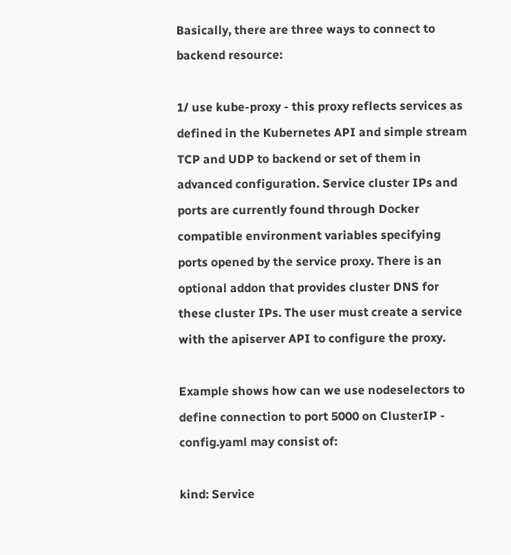Basically, there are three ways to connect to backend resource:

1/ use kube-proxy - this proxy reflects services as defined in the Kubernetes API and simple stream TCP and UDP to backend or set of them in advanced configuration. Service cluster IPs and ports are currently found through Docker compatible environment variables specifying ports opened by the service proxy. There is an optional addon that provides cluster DNS for these cluster IPs. The user must create a service with the apiserver API to configure the proxy.

Example shows how can we use nodeselectors to define connection to port 5000 on ClusterIP - config.yaml may consist of:

kind: Service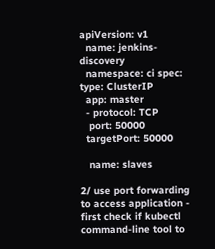apiVersion: v1
  name: jenkins-discovery
  namespace: ci spec:
type: ClusterIP
  app: master
  - protocol: TCP
   port: 50000
  targetPort: 50000

   name: slaves

2/ use port forwarding to access application - first check if kubectl command-line tool to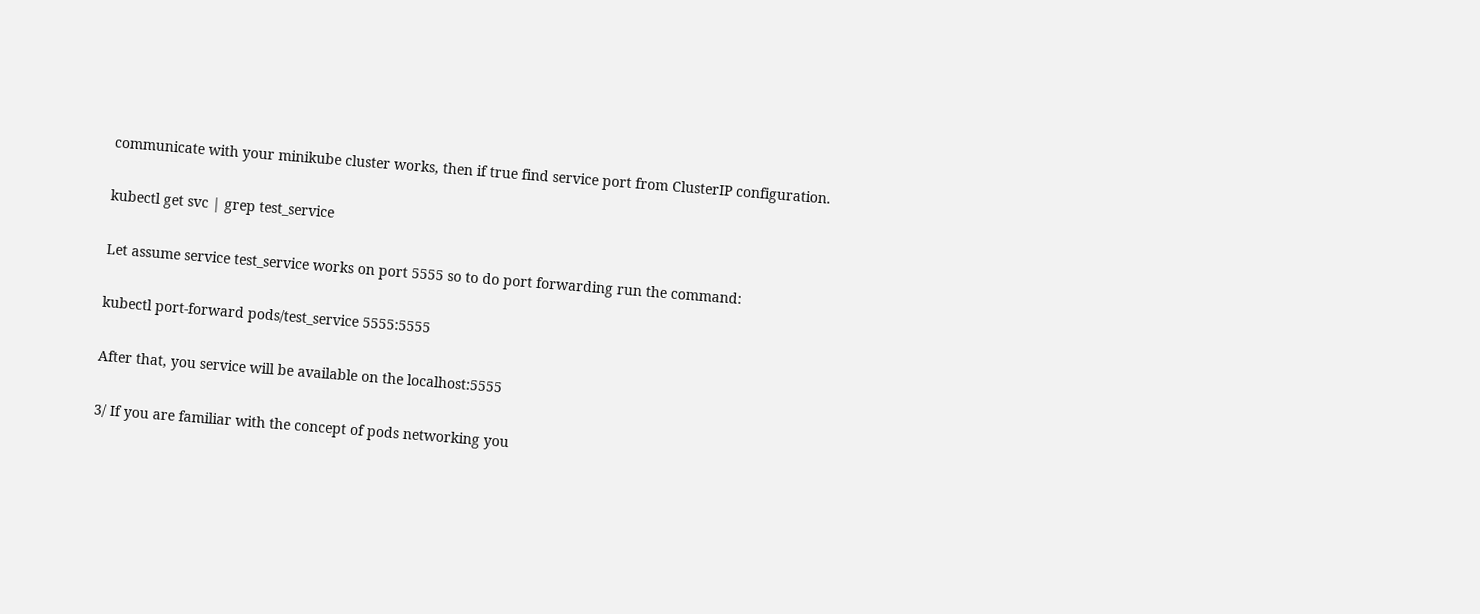communicate with your minikube cluster works, then if true find service port from ClusterIP configuration.

kubectl get svc | grep test_service

Let assume service test_service works on port 5555 so to do port forwarding run the command:

kubectl port-forward pods/test_service 5555:5555

After that, you service will be available on the localhost:5555

3/ If you are familiar with the concept of pods networking you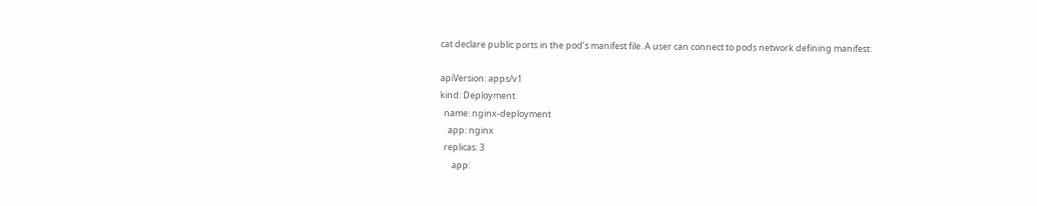cat declare public ports in the pod’s manifest file. A user can connect to pods network defining manifest:

apiVersion: apps/v1
kind: Deployment
  name: nginx-deployment
    app: nginx
  replicas: 3
      app: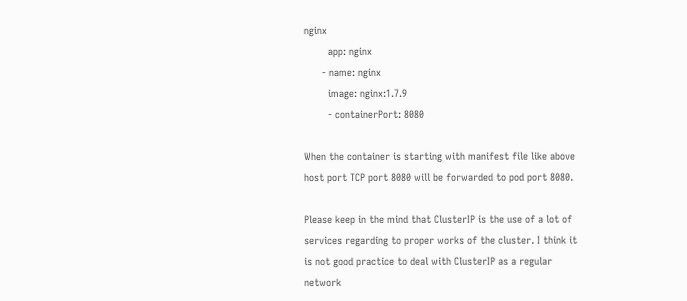nginx
        app: nginx
      - name: nginx
        image: nginx:1.7.9
        - containerPort: 8080

When the container is starting with manifest file like above host port TCP port 8080 will be forwarded to pod port 8080.

Please keep in the mind that ClusterIP is the use of a lot of services regarding to proper works of the cluster. I think it is not good practice to deal with ClusterIP as a regular network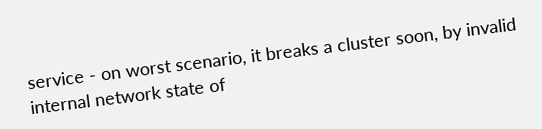service - on worst scenario, it breaks a cluster soon, by invalid internal network state of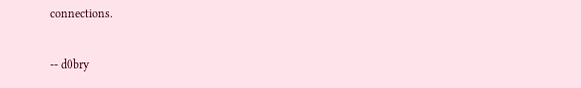connections.

-- d0bry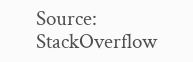Source: StackOverflow